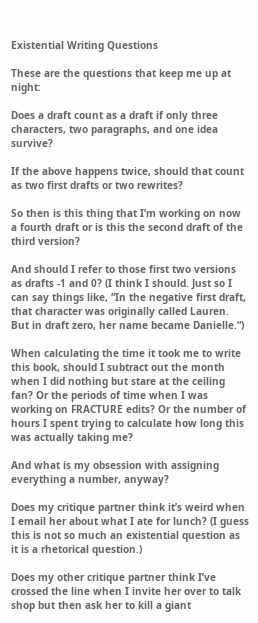Existential Writing Questions

These are the questions that keep me up at night:

Does a draft count as a draft if only three characters, two paragraphs, and one idea survive?

If the above happens twice, should that count as two first drafts or two rewrites?

So then is this thing that I’m working on now a fourth draft or is this the second draft of the third version?

And should I refer to those first two versions as drafts -1 and 0? (I think I should. Just so I can say things like, “In the negative first draft, that character was originally called Lauren. But in draft zero, her name became Danielle.”)

When calculating the time it took me to write this book, should I subtract out the month when I did nothing but stare at the ceiling fan? Or the periods of time when I was working on FRACTURE edits? Or the number of hours I spent trying to calculate how long this was actually taking me?

And what is my obsession with assigning everything a number, anyway?

Does my critique partner think it’s weird when I email her about what I ate for lunch? (I guess this is not so much an existential question as it is a rhetorical question.)

Does my other critique partner think I’ve crossed the line when I invite her over to talk shop but then ask her to kill a giant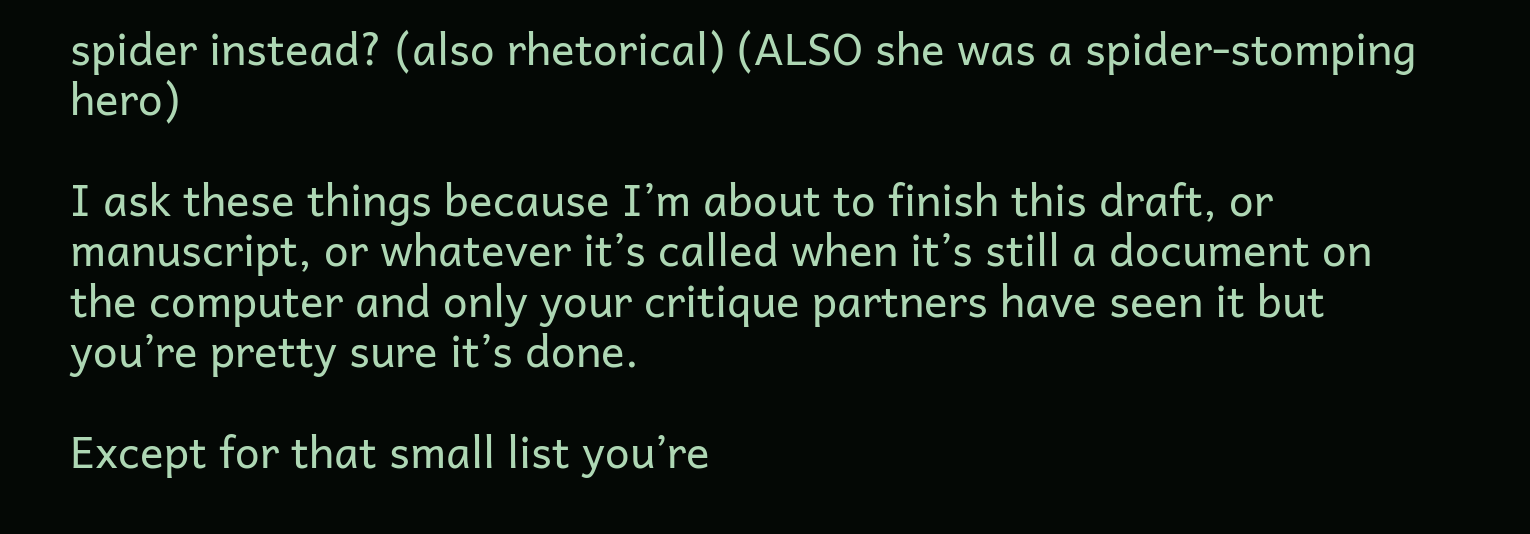spider instead? (also rhetorical) (ALSO she was a spider-stomping hero)

I ask these things because I’m about to finish this draft, or manuscript, or whatever it’s called when it’s still a document on the computer and only your critique partners have seen it but you’re pretty sure it’s done.

Except for that small list you’re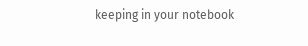keeping in your notebook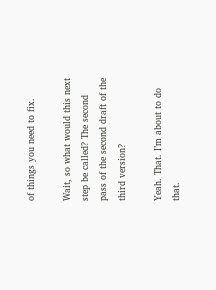of things you need to fix.

Wait, so what would this next step be called? The second pass of the second draft of the third version?

Yeah. That. I’m about to do that.